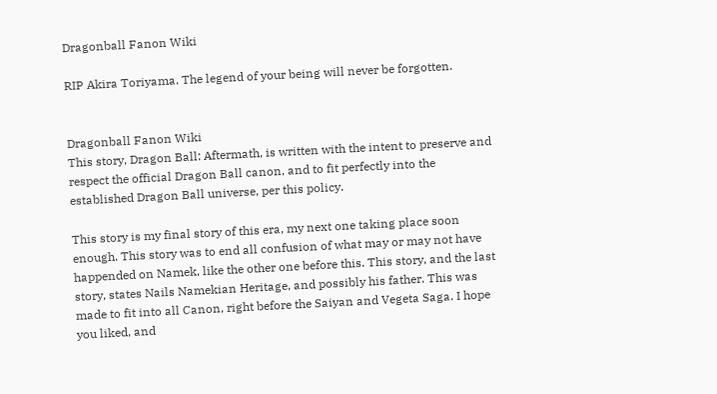Dragonball Fanon Wiki

RIP Akira Toriyama. The legend of your being will never be forgotten.


Dragonball Fanon Wiki
This story, Dragon Ball: Aftermath, is written with the intent to preserve and respect the official Dragon Ball canon, and to fit perfectly into the established Dragon Ball universe, per this policy.

This story is my final story of this era, my next one taking place soon enough. This story was to end all confusion of what may or may not have happended on Namek, like the other one before this. This story, and the last story, states Nails Namekian Heritage, and possibly his father. This was made to fit into all Canon, right before the Saiyan and Vegeta Saga. I hope you liked, and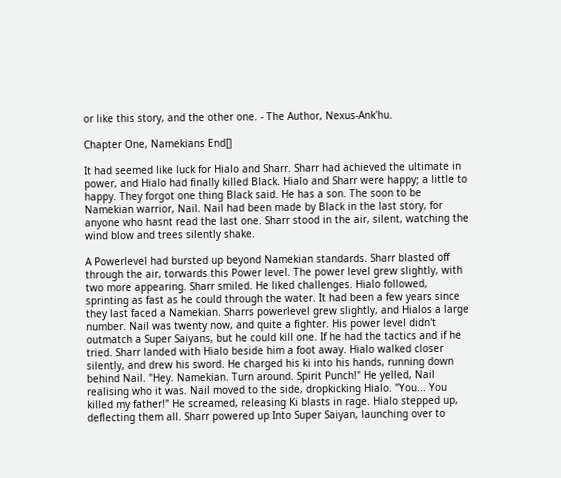or like this story, and the other one. - The Author, Nexus-Ank'hu.

Chapter One, Namekians End[]

It had seemed like luck for Hialo and Sharr. Sharr had achieved the ultimate in power, and Hialo had finally killed Black. Hialo and Sharr were happy; a little to happy. They forgot one thing Black said. He has a son. The soon to be Namekian warrior, Nail. Nail had been made by Black in the last story, for anyone who hasnt read the last one. Sharr stood in the air, silent, watching the wind blow and trees silently shake.

A Powerlevel had bursted up beyond Namekian standards. Sharr blasted off through the air, torwards this Power level. The power level grew slightly, with two more appearing. Sharr smiled. He liked challenges. Hialo followed, sprinting as fast as he could through the water. It had been a few years since they last faced a Namekian. Sharrs powerlevel grew slightly, and Hialos a large number. Nail was twenty now, and quite a fighter. His power level didn't outmatch a Super Saiyans, but he could kill one. If he had the tactics and if he tried. Sharr landed with Hialo beside him a foot away. Hialo walked closer silently, and drew his sword. He charged his ki into his hands, running down behind Nail. "Hey. Namekian. Turn around. Spirit Punch!" He yelled, Nail realising who it was. Nail moved to the side, dropkicking Hialo. "You... You killed my father!" He screamed, releasing Ki blasts in rage. Hialo stepped up, deflecting them all. Sharr powered up Into Super Saiyan, launching over to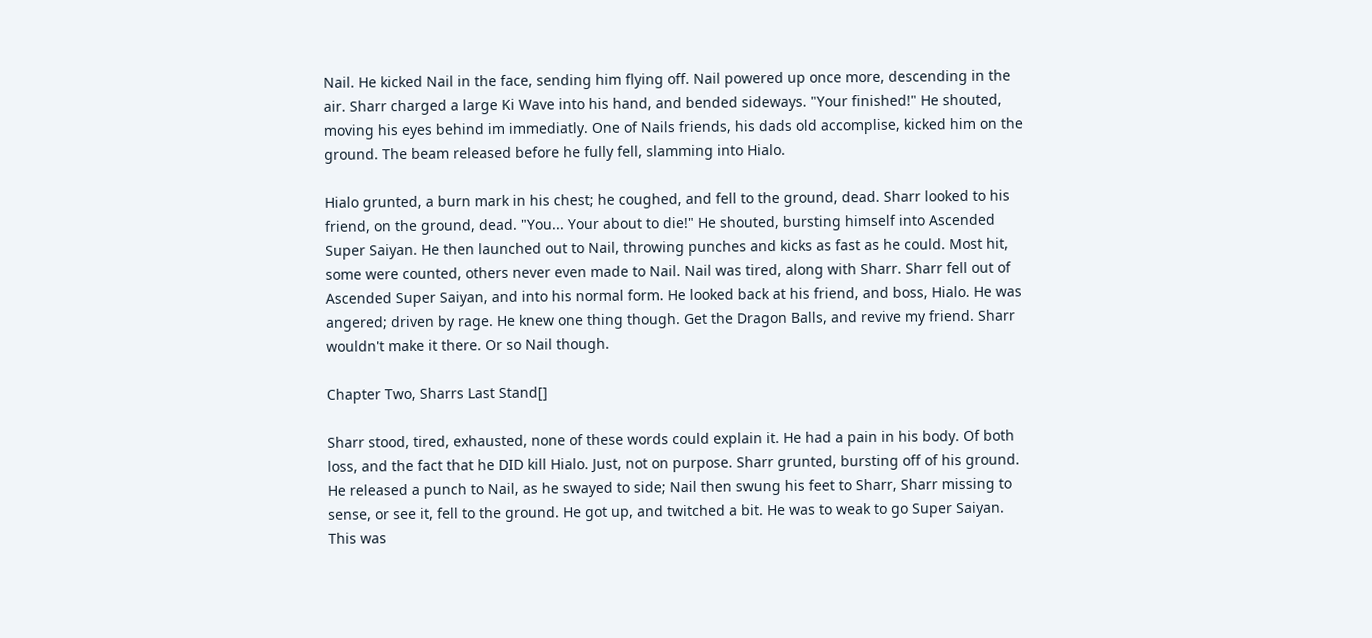Nail. He kicked Nail in the face, sending him flying off. Nail powered up once more, descending in the air. Sharr charged a large Ki Wave into his hand, and bended sideways. "Your finished!" He shouted, moving his eyes behind im immediatly. One of Nails friends, his dads old accomplise, kicked him on the ground. The beam released before he fully fell, slamming into Hialo.

Hialo grunted, a burn mark in his chest; he coughed, and fell to the ground, dead. Sharr looked to his friend, on the ground, dead. "You... Your about to die!" He shouted, bursting himself into Ascended Super Saiyan. He then launched out to Nail, throwing punches and kicks as fast as he could. Most hit, some were counted, others never even made to Nail. Nail was tired, along with Sharr. Sharr fell out of Ascended Super Saiyan, and into his normal form. He looked back at his friend, and boss, Hialo. He was angered; driven by rage. He knew one thing though. Get the Dragon Balls, and revive my friend. Sharr wouldn't make it there. Or so Nail though.

Chapter Two, Sharrs Last Stand[]

Sharr stood, tired, exhausted, none of these words could explain it. He had a pain in his body. Of both loss, and the fact that he DID kill Hialo. Just, not on purpose. Sharr grunted, bursting off of his ground. He released a punch to Nail, as he swayed to side; Nail then swung his feet to Sharr, Sharr missing to sense, or see it, fell to the ground. He got up, and twitched a bit. He was to weak to go Super Saiyan. This was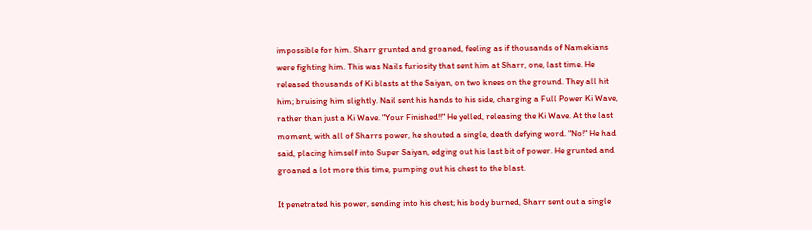impossible for him. Sharr grunted and groaned, feeling as if thousands of Namekians were fighting him. This was Nails furiosity that sent him at Sharr, one, last time. He released thousands of Ki blasts at the Saiyan, on two knees on the ground. They all hit him; bruising him slightly. Nail sent his hands to his side, charging a Full Power Ki Wave, rather than just a Ki Wave. "Your Finished!!" He yelled, releasing the Ki Wave. At the last moment, with all of Sharrs power, he shouted a single, death defying word. "No!" He had said, placing himself into Super Saiyan, edging out his last bit of power. He grunted and groaned a lot more this time, pumping out his chest to the blast.

It penetrated his power, sending into his chest; his body burned, Sharr sent out a single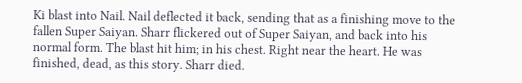Ki blast into Nail. Nail deflected it back, sending that as a finishing move to the fallen Super Saiyan. Sharr flickered out of Super Saiyan, and back into his normal form. The blast hit him; in his chest. Right near the heart. He was finished, dead, as this story. Sharr died.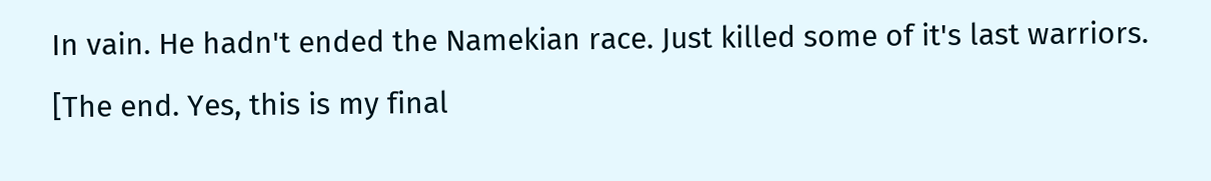In vain. He hadn't ended the Namekian race. Just killed some of it's last warriors. [The end. Yes, this is my final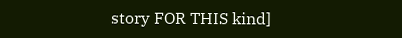story FOR THIS kind]